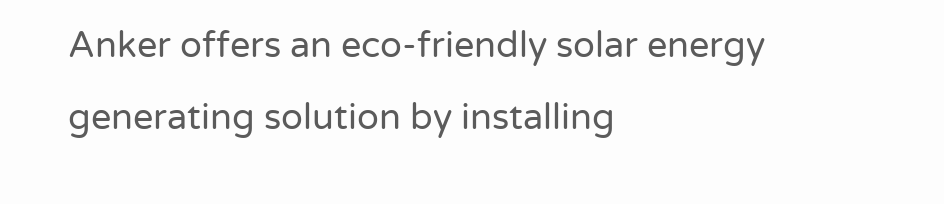Anker offers an eco-friendly solar energy generating solution by installing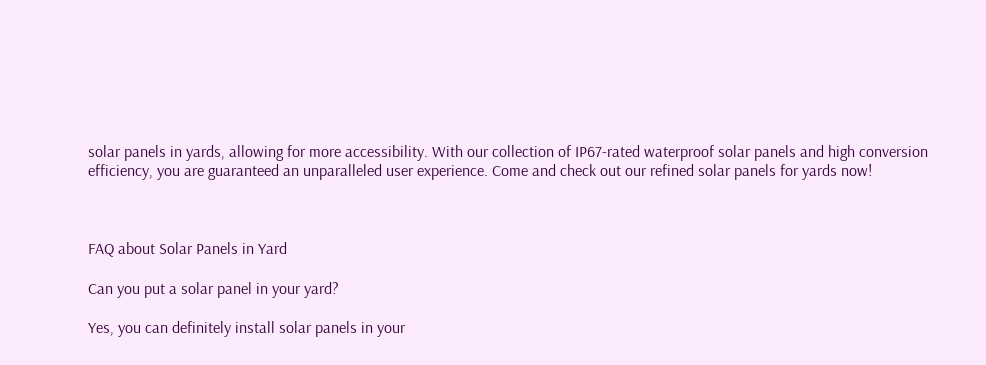solar panels in yards, allowing for more accessibility. With our collection of IP67-rated waterproof solar panels and high conversion efficiency, you are guaranteed an unparalleled user experience. Come and check out our refined solar panels for yards now!



FAQ about Solar Panels in Yard

Can you put a solar panel in your yard?

Yes, you can definitely install solar panels in your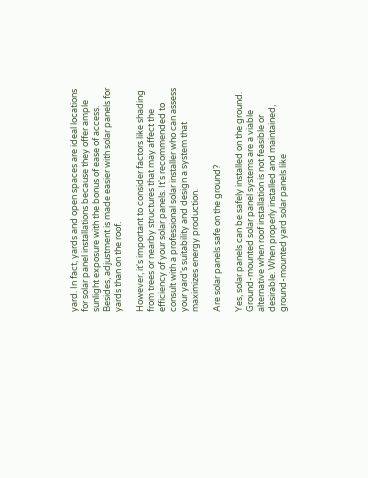yard. In fact, yards and open spaces are ideal locations for solar panel installations because they offer ample sunlight exposure with the bonus of ease of access. Besides, adjustment is made easier with solar panels for yards than on the roof.

However, it's important to consider factors like shading from trees or nearby structures that may affect the efficiency of your solar panels. It's recommended to consult with a professional solar installer who can assess your yard's suitability and design a system that maximizes energy production.

Are solar panels safe on the ground?

Yes, solar panels can be safely installed on the ground. Ground-mounted solar panel systems are a viable alternative when roof installation is not feasible or desirable. When properly installed and maintained, ground-mounted yard solar panels like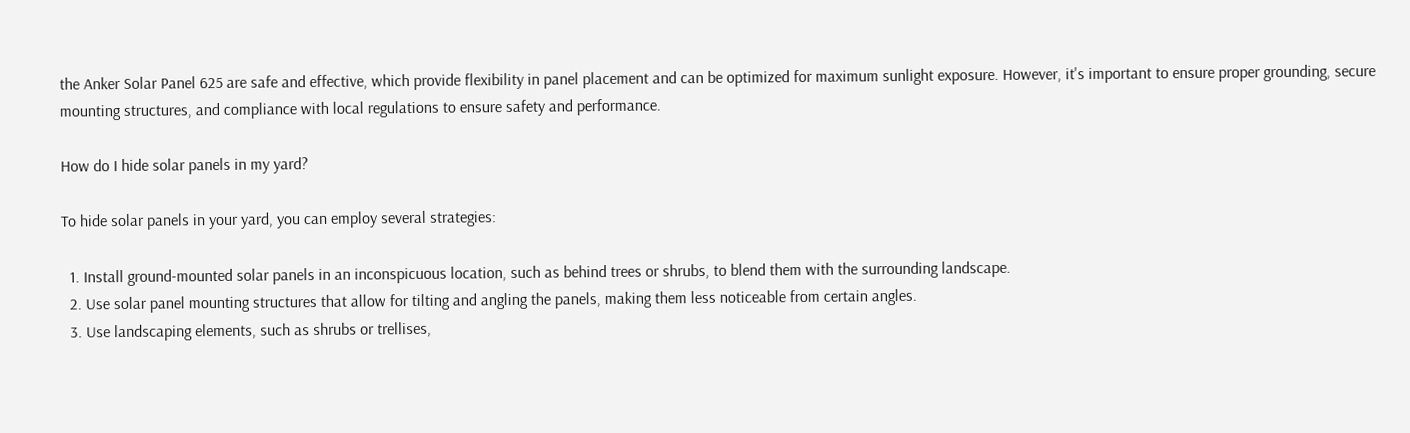the Anker Solar Panel 625 are safe and effective, which provide flexibility in panel placement and can be optimized for maximum sunlight exposure. However, it's important to ensure proper grounding, secure mounting structures, and compliance with local regulations to ensure safety and performance.

How do I hide solar panels in my yard?

To hide solar panels in your yard, you can employ several strategies:

  1. Install ground-mounted solar panels in an inconspicuous location, such as behind trees or shrubs, to blend them with the surrounding landscape.
  2. Use solar panel mounting structures that allow for tilting and angling the panels, making them less noticeable from certain angles.
  3. Use landscaping elements, such as shrubs or trellises,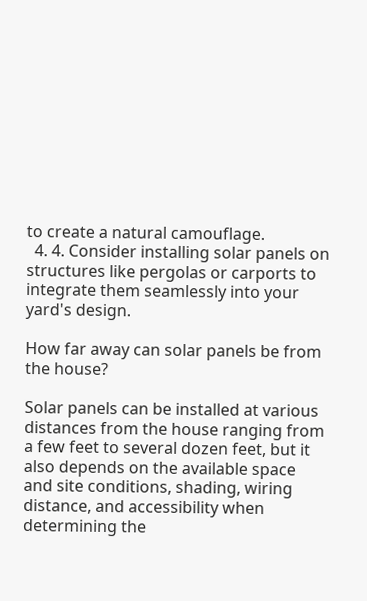to create a natural camouflage.
  4. 4. Consider installing solar panels on structures like pergolas or carports to integrate them seamlessly into your yard's design.

How far away can solar panels be from the house?

Solar panels can be installed at various distances from the house ranging from a few feet to several dozen feet, but it also depends on the available space and site conditions, shading, wiring distance, and accessibility when determining the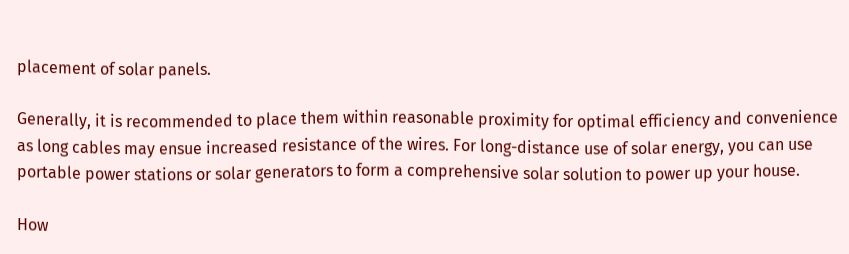placement of solar panels.

Generally, it is recommended to place them within reasonable proximity for optimal efficiency and convenience as long cables may ensue increased resistance of the wires. For long-distance use of solar energy, you can use portable power stations or solar generators to form a comprehensive solar solution to power up your house.

How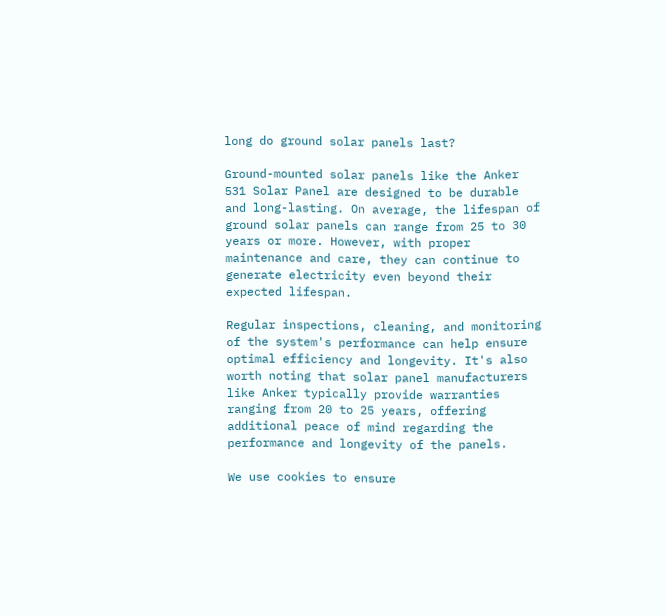long do ground solar panels last?

Ground-mounted solar panels like the Anker 531 Solar Panel are designed to be durable and long-lasting. On average, the lifespan of ground solar panels can range from 25 to 30 years or more. However, with proper maintenance and care, they can continue to generate electricity even beyond their expected lifespan.

Regular inspections, cleaning, and monitoring of the system's performance can help ensure optimal efficiency and longevity. It's also worth noting that solar panel manufacturers like Anker typically provide warranties ranging from 20 to 25 years, offering additional peace of mind regarding the performance and longevity of the panels.

We use cookies to ensure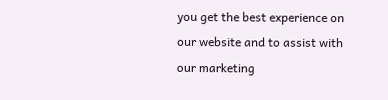you get the best experience on our website and to assist with our marketing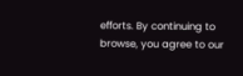efforts. By continuing to browse, you agree to our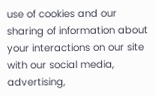use of cookies and our sharing of information about your interactions on our site with our social media, advertising,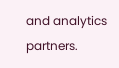and analytics partners.